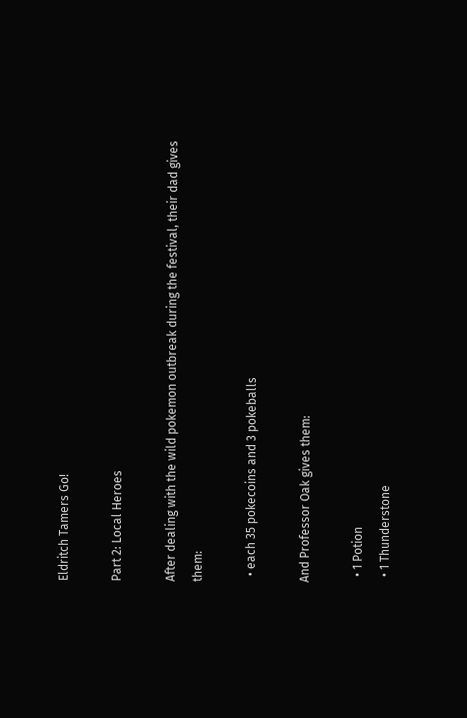Eldritch Tamers Go!

Part 2: Local Heroes

After dealing with the wild pokemon outbreak during the festival, their dad gives them:

  • each 35 pokecoins and 3 pokeballs

And Professor Oak gives them:

  • 1 Potion
  • 1 Thunderstone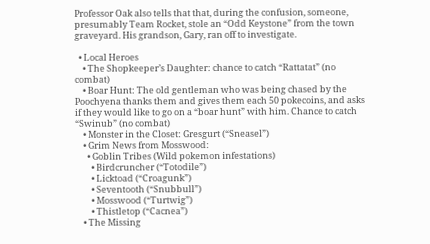Professor Oak also tells that that, during the confusion, someone, presumably Team Rocket, stole an “Odd Keystone” from the town graveyard. His grandson, Gary, ran off to investigate.

  • Local Heroes
    • The Shopkeeper’s Daughter: chance to catch “Rattatat” (no combat)
    • Boar Hunt: The old gentleman who was being chased by the Poochyena thanks them and gives them each 50 pokecoins, and asks if they would like to go on a “boar hunt” with him. Chance to catch “Swinub” (no combat)
    • Monster in the Closet: Gresgurt (“Sneasel”)
    • Grim News from Mosswood:
      • Goblin Tribes (Wild pokemon infestations)
        • Birdcruncher (“Totodile”)
        • Licktoad (“Croagunk”)
        • Seventooth (“Snubbull”)
        • Mosswood (“Turtwig”)
        • Thistletop (“Cacnea”)
    • The Missing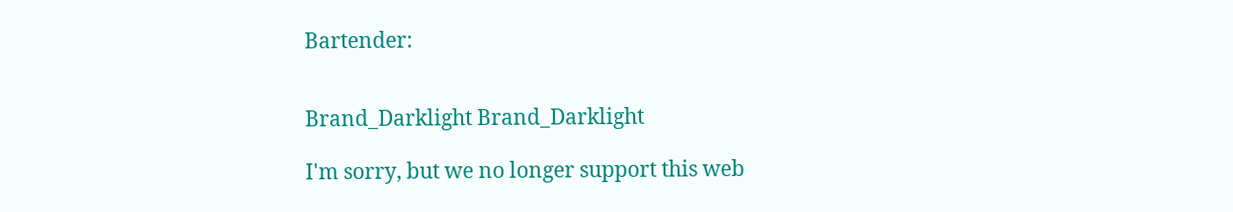Bartender:


Brand_Darklight Brand_Darklight

I'm sorry, but we no longer support this web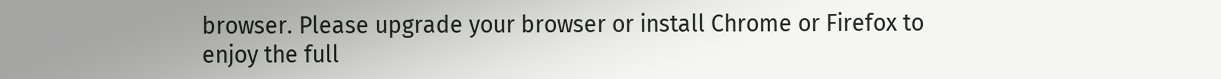browser. Please upgrade your browser or install Chrome or Firefox to enjoy the full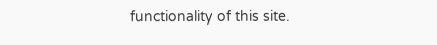functionality of this site.